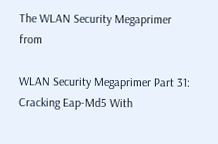The WLAN Security Megaprimer from

WLAN Security Megaprimer Part 31: Cracking Eap-Md5 With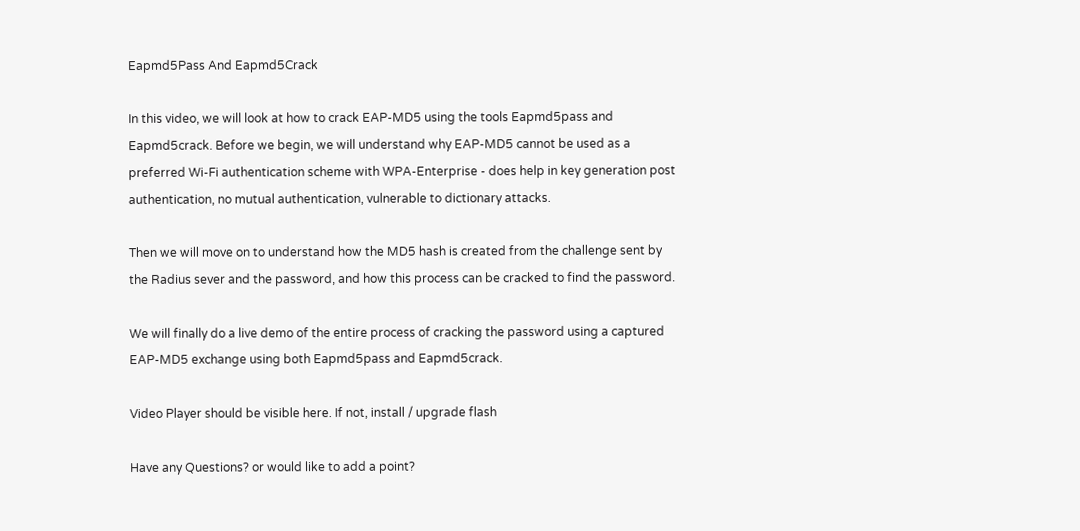Eapmd5Pass And Eapmd5Crack

In this video, we will look at how to crack EAP-MD5 using the tools Eapmd5pass and Eapmd5crack. Before we begin, we will understand why EAP-MD5 cannot be used as a preferred Wi-Fi authentication scheme with WPA-Enterprise - does help in key generation post authentication, no mutual authentication, vulnerable to dictionary attacks.

Then we will move on to understand how the MD5 hash is created from the challenge sent by the Radius sever and the password, and how this process can be cracked to find the password.

We will finally do a live demo of the entire process of cracking the password using a captured EAP-MD5 exchange using both Eapmd5pass and Eapmd5crack.

Video Player should be visible here. If not, install / upgrade flash

Have any Questions? or would like to add a point?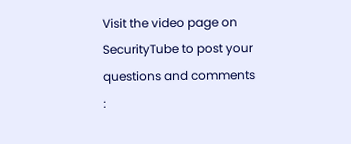Visit the video page on SecurityTube to post your questions and comments :